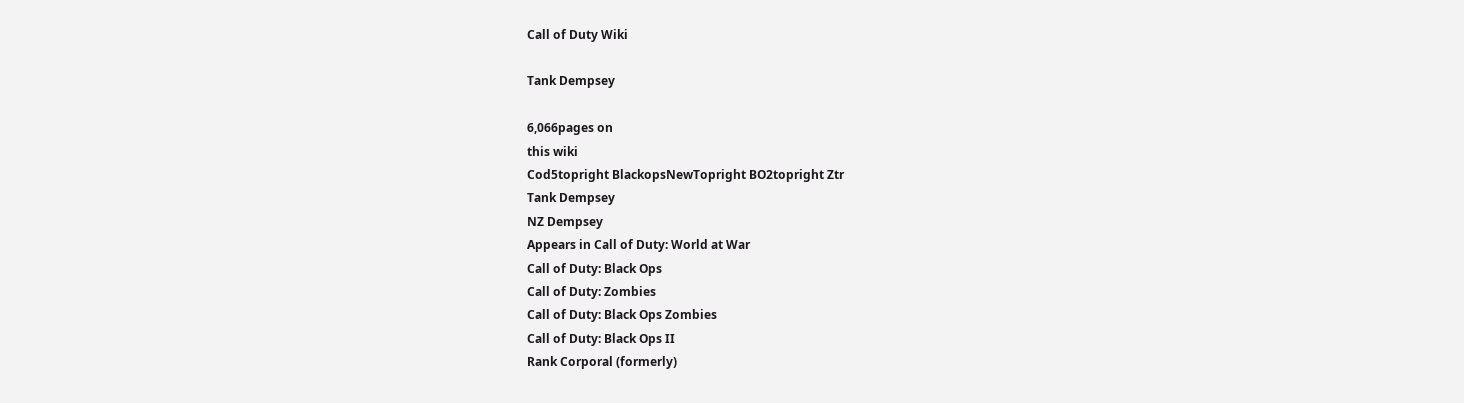Call of Duty Wiki

Tank Dempsey

6,066pages on
this wiki
Cod5topright BlackopsNewTopright BO2topright Ztr
Tank Dempsey
NZ Dempsey
Appears in Call of Duty: World at War
Call of Duty: Black Ops
Call of Duty: Zombies
Call of Duty: Black Ops Zombies
Call of Duty: Black Ops II
Rank Corporal (formerly)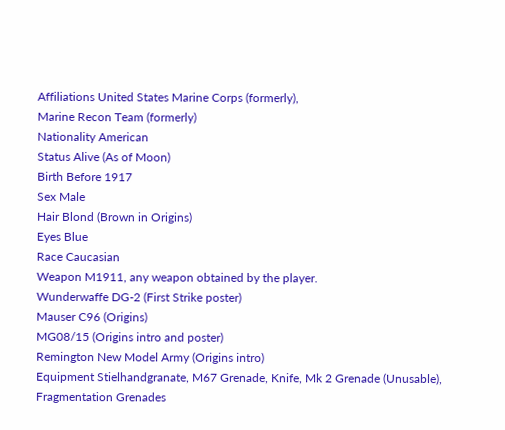Affiliations United States Marine Corps (formerly),
Marine Recon Team (formerly)
Nationality American
Status Alive (As of Moon)
Birth Before 1917
Sex Male
Hair Blond (Brown in Origins)
Eyes Blue
Race Caucasian
Weapon M1911, any weapon obtained by the player.
Wunderwaffe DG-2 (First Strike poster)
Mauser C96 (Origins)
MG08/15 (Origins intro and poster)
Remington New Model Army (Origins intro)
Equipment Stielhandgranate, M67 Grenade, Knife, Mk 2 Grenade (Unusable), Fragmentation Grenades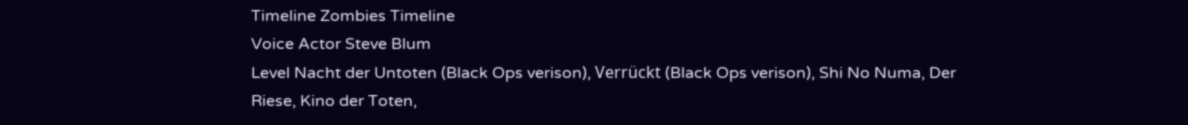Timeline Zombies Timeline
Voice Actor Steve Blum
Level Nacht der Untoten (Black Ops verison), Verrückt (Black Ops verison), Shi No Numa, Der Riese, Kino der Toten,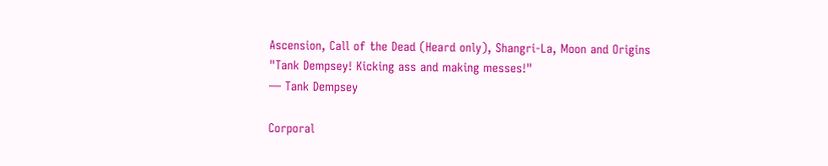Ascension, Call of the Dead (Heard only), Shangri-La, Moon and Origins
"Tank Dempsey! Kicking ass and making messes!"
— Tank Dempsey

Corporal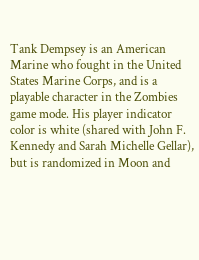Tank Dempsey is an American Marine who fought in the United States Marine Corps, and is a playable character in the Zombies game mode. His player indicator color is white (shared with John F. Kennedy and Sarah Michelle Gellar), but is randomized in Moon and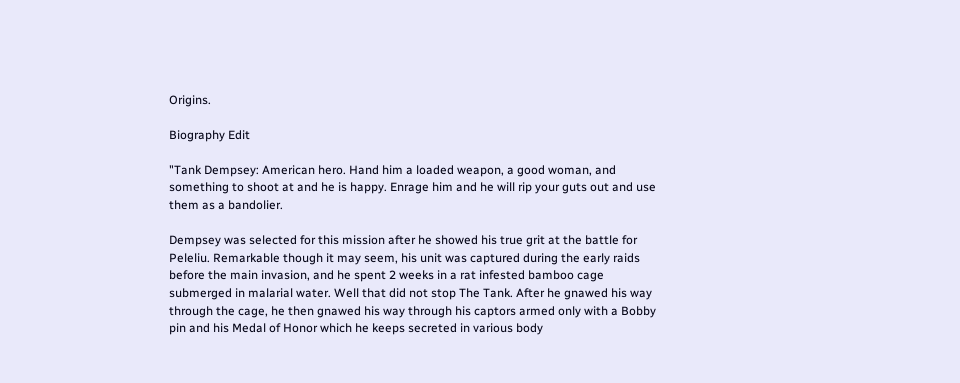Origins.

Biography Edit

"Tank Dempsey: American hero. Hand him a loaded weapon, a good woman, and something to shoot at and he is happy. Enrage him and he will rip your guts out and use them as a bandolier.

Dempsey was selected for this mission after he showed his true grit at the battle for Peleliu. Remarkable though it may seem, his unit was captured during the early raids before the main invasion, and he spent 2 weeks in a rat infested bamboo cage submerged in malarial water. Well that did not stop The Tank. After he gnawed his way through the cage, he then gnawed his way through his captors armed only with a Bobby pin and his Medal of Honor which he keeps secreted in various body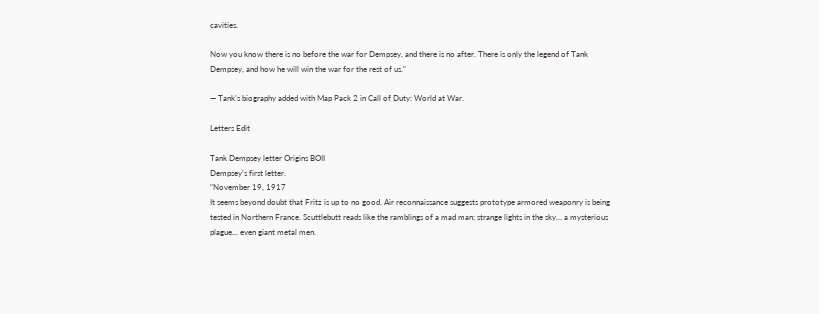cavities.

Now you know there is no before the war for Dempsey, and there is no after. There is only the legend of Tank Dempsey, and how he will win the war for the rest of us."

— Tank's biography added with Map Pack 2 in Call of Duty: World at War.

Letters Edit

Tank Dempsey letter Origins BOII
Dempsey's first letter.
"November 19, 1917
It seems beyond doubt that Fritz is up to no good. Air reconnaissance suggests prototype armored weaponry is being tested in Northern France. Scuttlebutt reads like the ramblings of a mad man; strange lights in the sky... a mysterious plague... even giant metal men.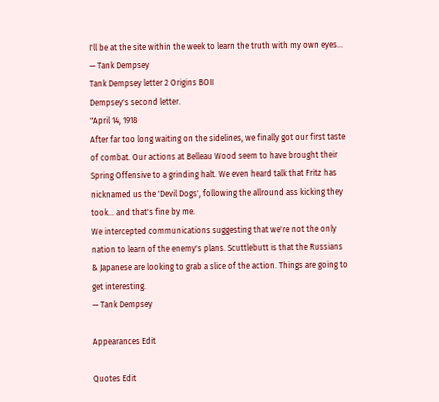I'll be at the site within the week to learn the truth with my own eyes...
— Tank Dempsey
Tank Dempsey letter 2 Origins BOII
Dempsey's second letter.
"April 14, 1918
After far too long waiting on the sidelines, we finally got our first taste of combat. Our actions at Belleau Wood seem to have brought their Spring Offensive to a grinding halt. We even heard talk that Fritz has nicknamed us the 'Devil Dogs', following the allround ass kicking they took... and that's fine by me.
We intercepted communications suggesting that we're not the only nation to learn of the enemy's plans. Scuttlebutt is that the Russians & Japanese are looking to grab a slice of the action. Things are going to get interesting.
— Tank Dempsey

Appearances Edit

Quotes Edit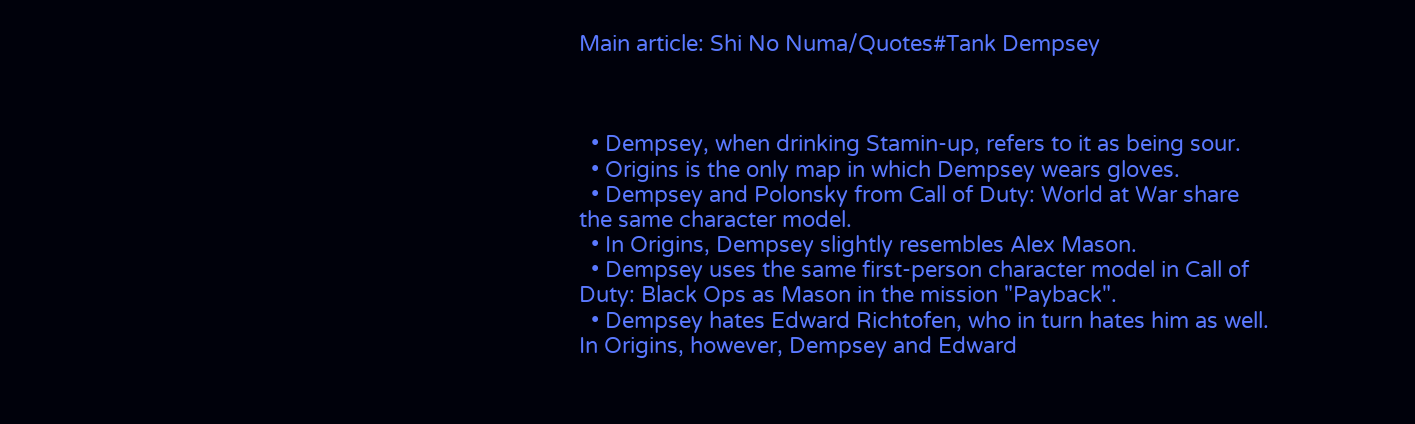Main article: Shi No Numa/Quotes#Tank Dempsey



  • Dempsey, when drinking Stamin-up, refers to it as being sour.
  • Origins is the only map in which Dempsey wears gloves.
  • Dempsey and Polonsky from Call of Duty: World at War share the same character model.
  • In Origins, Dempsey slightly resembles Alex Mason.
  • Dempsey uses the same first-person character model in Call of Duty: Black Ops as Mason in the mission "Payback".
  • Dempsey hates Edward Richtofen, who in turn hates him as well. In Origins, however, Dempsey and Edward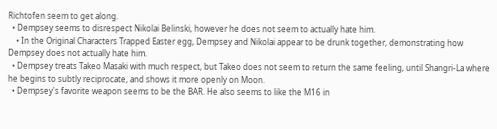Richtofen seem to get along.
  • Dempsey seems to disrespect Nikolai Belinski, however he does not seem to actually hate him.
    • In the Original Characters Trapped Easter egg, Dempsey and Nikolai appear to be drunk together, demonstrating how Dempsey does not actually hate him.
  • Dempsey treats Takeo Masaki with much respect, but Takeo does not seem to return the same feeling, until Shangri-La where he begins to subtly reciprocate, and shows it more openly on Moon.
  • Dempsey's favorite weapon seems to be the BAR. He also seems to like the M16 in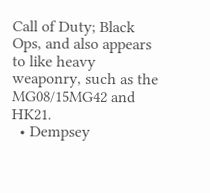Call of Duty; Black Ops, and also appears to like heavy weaponry, such as the MG08/15MG42 and HK21.
  • Dempsey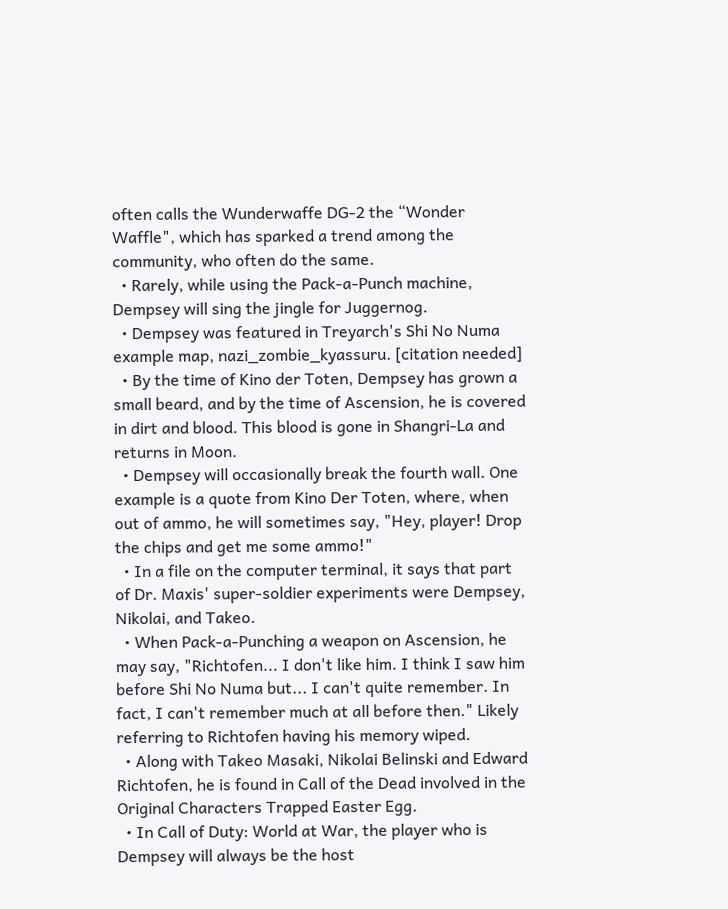often calls the Wunderwaffe DG-2 the “Wonder Waffle", which has sparked a trend among the community, who often do the same.
  • Rarely, while using the Pack-a-Punch machine, Dempsey will sing the jingle for Juggernog.
  • Dempsey was featured in Treyarch's Shi No Numa example map, nazi_zombie_kyassuru. [citation needed]
  • By the time of Kino der Toten, Dempsey has grown a small beard, and by the time of Ascension, he is covered in dirt and blood. This blood is gone in Shangri-La and returns in Moon.
  • Dempsey will occasionally break the fourth wall. One example is a quote from Kino Der Toten, where, when out of ammo, he will sometimes say, "Hey, player! Drop the chips and get me some ammo!"
  • In a file on the computer terminal, it says that part of Dr. Maxis' super-soldier experiments were Dempsey, Nikolai, and Takeo.
  • When Pack-a-Punching a weapon on Ascension, he may say, "Richtofen... I don't like him. I think I saw him before Shi No Numa but... I can't quite remember. In fact, I can't remember much at all before then." Likely referring to Richtofen having his memory wiped.
  • Along with Takeo Masaki, Nikolai Belinski and Edward Richtofen, he is found in Call of the Dead involved in the Original Characters Trapped Easter Egg.
  • In Call of Duty: World at War, the player who is Dempsey will always be the host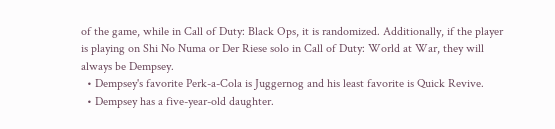of the game, while in Call of Duty: Black Ops, it is randomized. Additionally, if the player is playing on Shi No Numa or Der Riese solo in Call of Duty: World at War, they will always be Dempsey.
  • Dempsey's favorite Perk-a-Cola is Juggernog and his least favorite is Quick Revive.
  • Dempsey has a five-year-old daughter.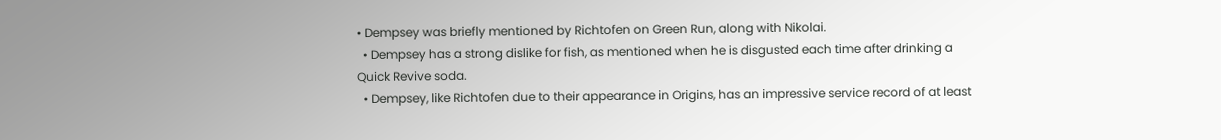• Dempsey was briefly mentioned by Richtofen on Green Run, along with Nikolai.
  • Dempsey has a strong dislike for fish, as mentioned when he is disgusted each time after drinking a Quick Revive soda.
  • Dempsey, like Richtofen due to their appearance in Origins, has an impressive service record of at least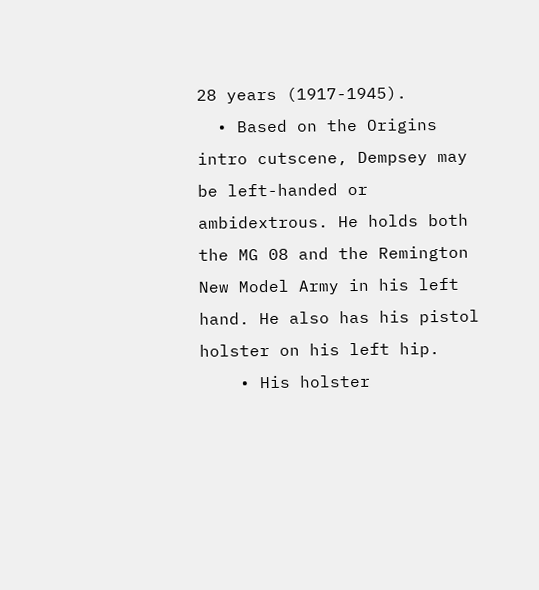28 years (1917-1945).
  • Based on the Origins intro cutscene, Dempsey may be left-handed or ambidextrous. He holds both the MG 08 and the Remington New Model Army in his left hand. He also has his pistol holster on his left hip.
    • His holster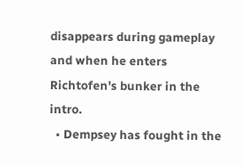disappears during gameplay and when he enters Richtofen's bunker in the intro.
  • Dempsey has fought in the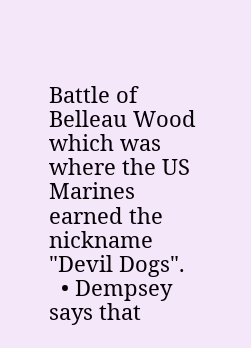Battle of Belleau Wood which was where the US Marines earned the nickname "Devil Dogs".
  • Dempsey says that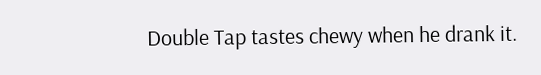Double Tap tastes chewy when he drank it.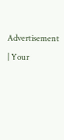Advertisement | Your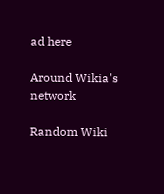ad here

Around Wikia's network

Random Wiki